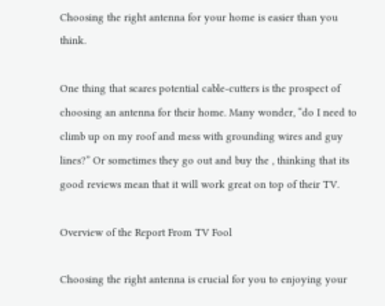Choosing the right antenna for your home is easier than you think.

One thing that scares potential cable-cutters is the prospect of choosing an antenna for their home. Many wonder, “do I need to climb up on my roof and mess with grounding wires and guy lines?” Or sometimes they go out and buy the , thinking that its good reviews mean that it will work great on top of their TV.

Overview of the Report From TV Fool

Choosing the right antenna is crucial for you to enjoying your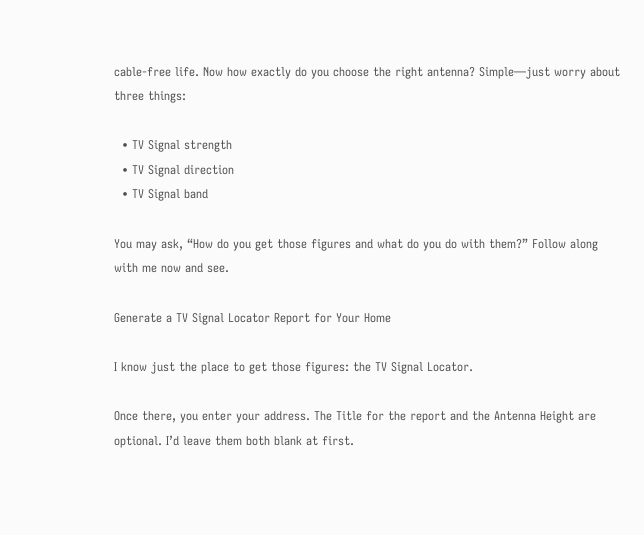cable-free life. Now how exactly do you choose the right antenna? Simple—just worry about three things:

  • TV Signal strength
  • TV Signal direction
  • TV Signal band

You may ask, “How do you get those figures and what do you do with them?” Follow along with me now and see.

Generate a TV Signal Locator Report for Your Home

I know just the place to get those figures: the TV Signal Locator.

Once there, you enter your address. The Title for the report and the Antenna Height are optional. I’d leave them both blank at first.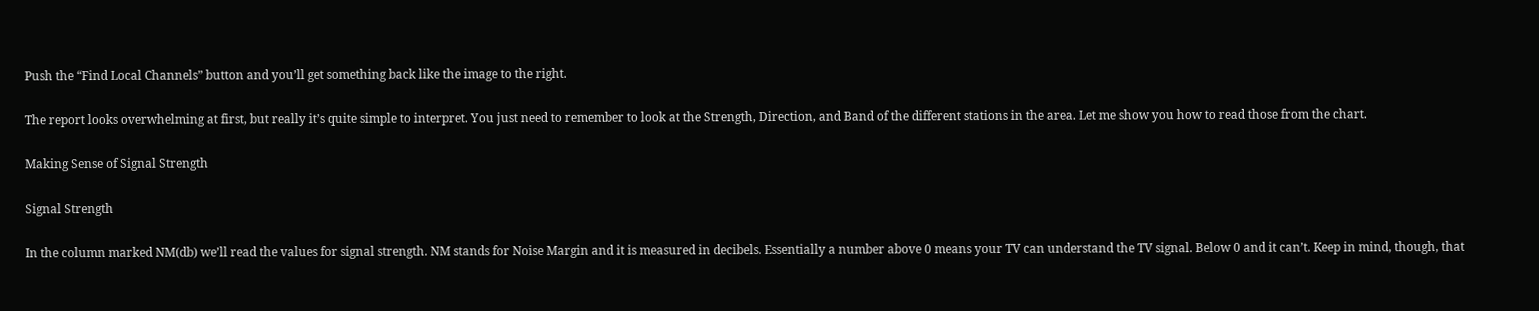Push the “Find Local Channels” button and you’ll get something back like the image to the right.

The report looks overwhelming at first, but really it’s quite simple to interpret. You just need to remember to look at the Strength, Direction, and Band of the different stations in the area. Let me show you how to read those from the chart.

Making Sense of Signal Strength

Signal Strength

In the column marked NM(db) we’ll read the values for signal strength. NM stands for Noise Margin and it is measured in decibels. Essentially a number above 0 means your TV can understand the TV signal. Below 0 and it can’t. Keep in mind, though, that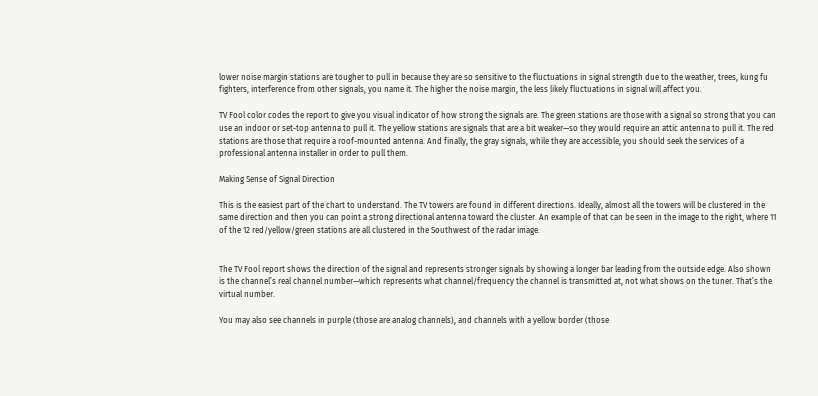lower noise margin stations are tougher to pull in because they are so sensitive to the fluctuations in signal strength due to the weather, trees, kung fu fighters, interference from other signals, you name it. The higher the noise margin, the less likely fluctuations in signal will affect you.

TV Fool color codes the report to give you visual indicator of how strong the signals are. The green stations are those with a signal so strong that you can use an indoor or set-top antenna to pull it. The yellow stations are signals that are a bit weaker—so they would require an attic antenna to pull it. The red stations are those that require a roof-mounted antenna. And finally, the gray signals, while they are accessible, you should seek the services of a professional antenna installer in order to pull them.

Making Sense of Signal Direction

This is the easiest part of the chart to understand. The TV towers are found in different directions. Ideally, almost all the towers will be clustered in the same direction and then you can point a strong directional antenna toward the cluster. An example of that can be seen in the image to the right, where 11 of the 12 red/yellow/green stations are all clustered in the Southwest of the radar image.


The TV Fool report shows the direction of the signal and represents stronger signals by showing a longer bar leading from the outside edge. Also shown is the channel’s real channel number—which represents what channel/frequency the channel is transmitted at, not what shows on the tuner. That’s the virtual number.

You may also see channels in purple (those are analog channels), and channels with a yellow border (those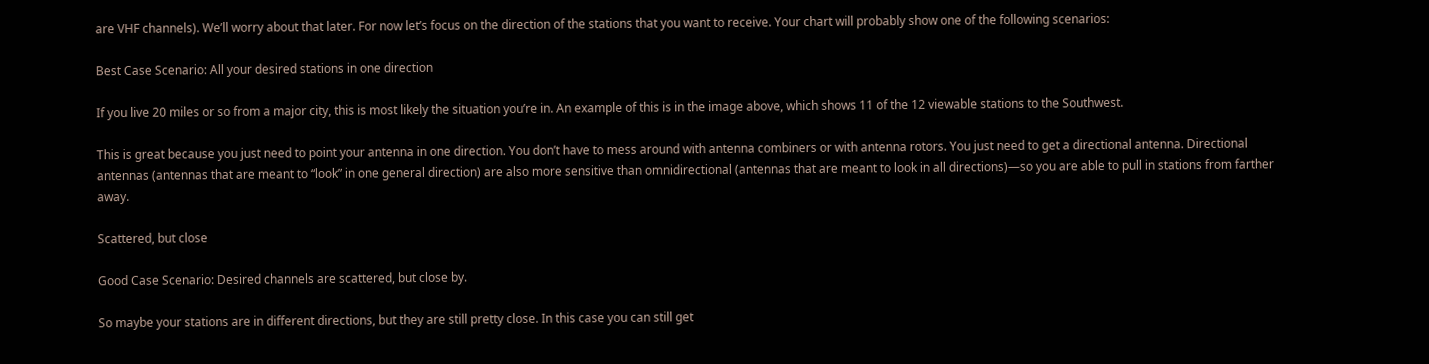are VHF channels). We’ll worry about that later. For now let’s focus on the direction of the stations that you want to receive. Your chart will probably show one of the following scenarios:

Best Case Scenario: All your desired stations in one direction

If you live 20 miles or so from a major city, this is most likely the situation you’re in. An example of this is in the image above, which shows 11 of the 12 viewable stations to the Southwest.

This is great because you just need to point your antenna in one direction. You don’t have to mess around with antenna combiners or with antenna rotors. You just need to get a directional antenna. Directional antennas (antennas that are meant to “look” in one general direction) are also more sensitive than omnidirectional (antennas that are meant to look in all directions)—so you are able to pull in stations from farther away.

Scattered, but close

Good Case Scenario: Desired channels are scattered, but close by.

So maybe your stations are in different directions, but they are still pretty close. In this case you can still get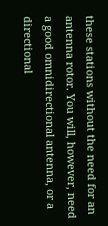these stations without the need for an antenna rotor. You will, however, need a good omnidirectional antenna, or a directional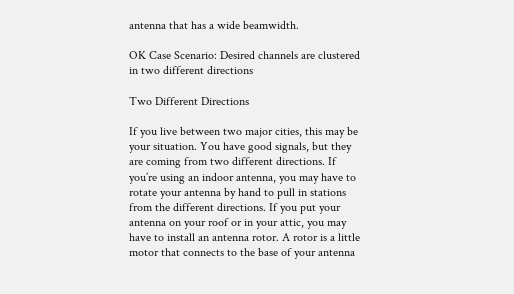antenna that has a wide beamwidth.

OK Case Scenario: Desired channels are clustered in two different directions

Two Different Directions

If you live between two major cities, this may be your situation. You have good signals, but they are coming from two different directions. If you’re using an indoor antenna, you may have to rotate your antenna by hand to pull in stations from the different directions. If you put your antenna on your roof or in your attic, you may have to install an antenna rotor. A rotor is a little motor that connects to the base of your antenna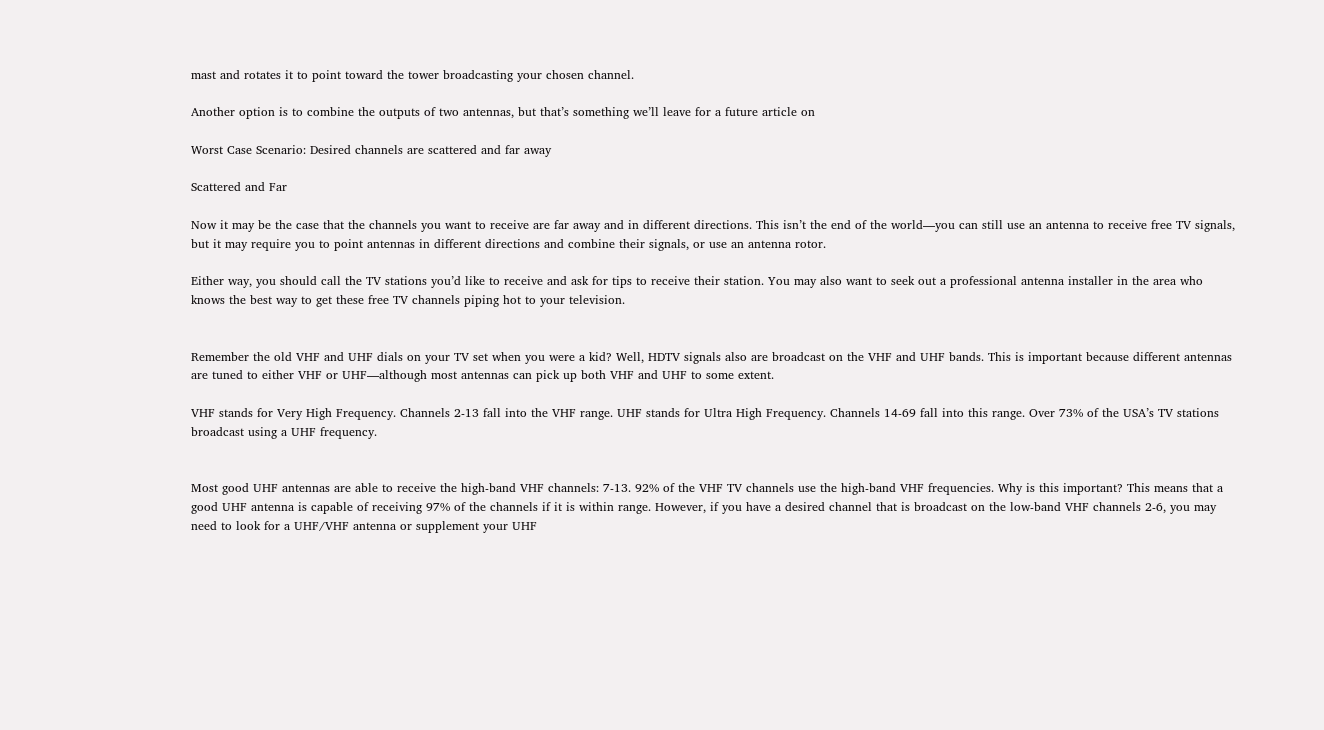mast and rotates it to point toward the tower broadcasting your chosen channel.

Another option is to combine the outputs of two antennas, but that’s something we’ll leave for a future article on

Worst Case Scenario: Desired channels are scattered and far away

Scattered and Far

Now it may be the case that the channels you want to receive are far away and in different directions. This isn’t the end of the world—you can still use an antenna to receive free TV signals, but it may require you to point antennas in different directions and combine their signals, or use an antenna rotor.

Either way, you should call the TV stations you’d like to receive and ask for tips to receive their station. You may also want to seek out a professional antenna installer in the area who knows the best way to get these free TV channels piping hot to your television.


Remember the old VHF and UHF dials on your TV set when you were a kid? Well, HDTV signals also are broadcast on the VHF and UHF bands. This is important because different antennas are tuned to either VHF or UHF—although most antennas can pick up both VHF and UHF to some extent.

VHF stands for Very High Frequency. Channels 2-13 fall into the VHF range. UHF stands for Ultra High Frequency. Channels 14-69 fall into this range. Over 73% of the USA’s TV stations broadcast using a UHF frequency.


Most good UHF antennas are able to receive the high-band VHF channels: 7-13. 92% of the VHF TV channels use the high-band VHF frequencies. Why is this important? This means that a good UHF antenna is capable of receiving 97% of the channels if it is within range. However, if you have a desired channel that is broadcast on the low-band VHF channels 2-6, you may need to look for a UHF/VHF antenna or supplement your UHF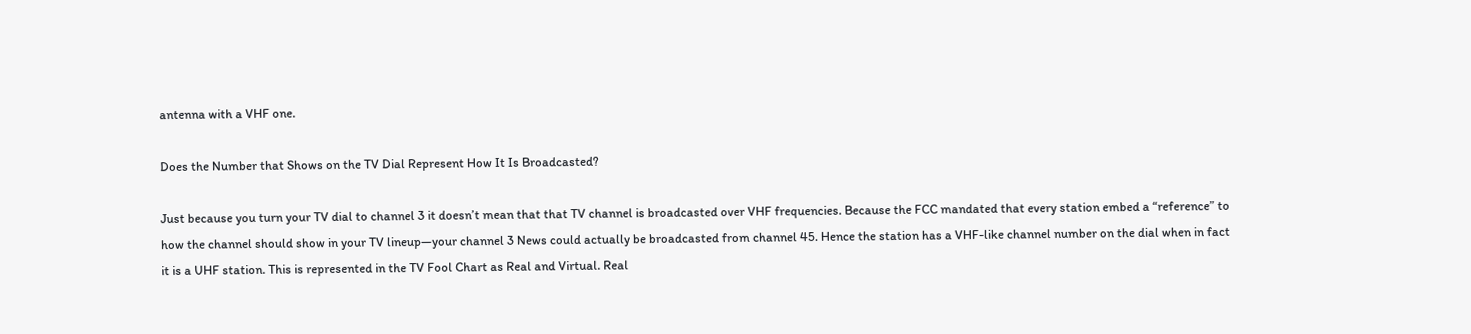antenna with a VHF one.

Does the Number that Shows on the TV Dial Represent How It Is Broadcasted?

Just because you turn your TV dial to channel 3 it doesn’t mean that that TV channel is broadcasted over VHF frequencies. Because the FCC mandated that every station embed a “reference” to how the channel should show in your TV lineup—your channel 3 News could actually be broadcasted from channel 45. Hence the station has a VHF-like channel number on the dial when in fact it is a UHF station. This is represented in the TV Fool Chart as Real and Virtual. Real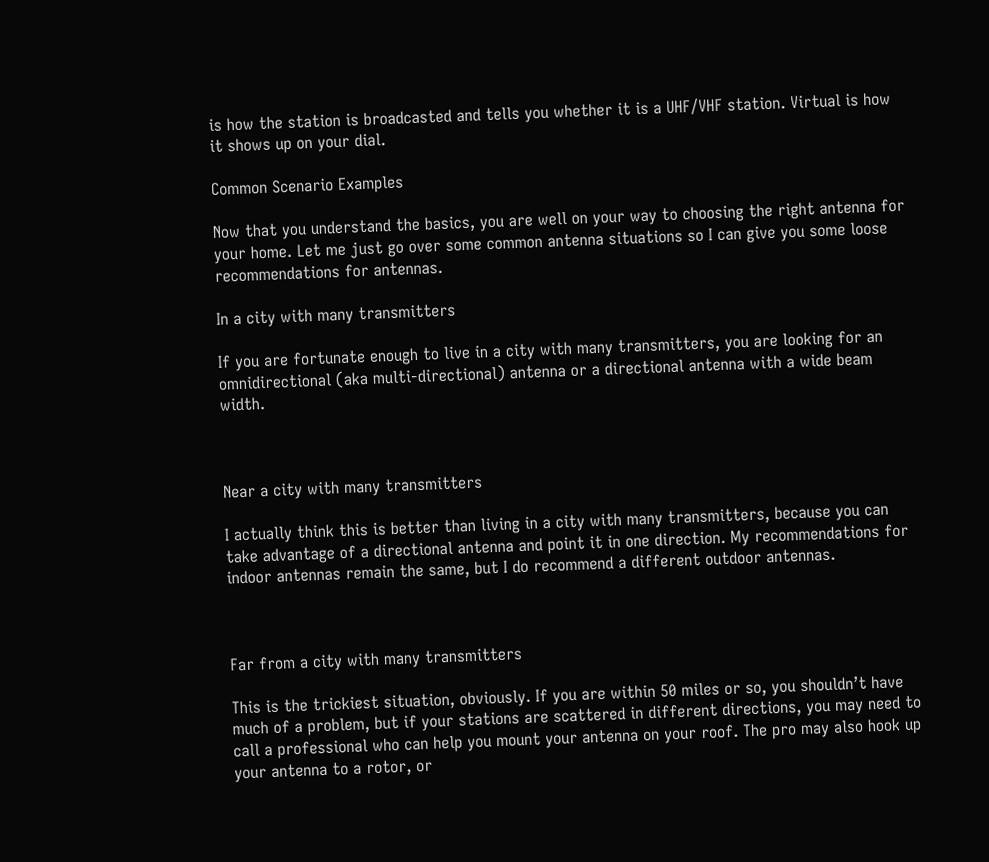is how the station is broadcasted and tells you whether it is a UHF/VHF station. Virtual is how it shows up on your dial.

Common Scenario Examples

Now that you understand the basics, you are well on your way to choosing the right antenna for your home. Let me just go over some common antenna situations so I can give you some loose recommendations for antennas.

In a city with many transmitters

If you are fortunate enough to live in a city with many transmitters, you are looking for an omnidirectional (aka multi-directional) antenna or a directional antenna with a wide beam width.



Near a city with many transmitters

I actually think this is better than living in a city with many transmitters, because you can take advantage of a directional antenna and point it in one direction. My recommendations for indoor antennas remain the same, but I do recommend a different outdoor antennas.



Far from a city with many transmitters

This is the trickiest situation, obviously. If you are within 50 miles or so, you shouldn’t have much of a problem, but if your stations are scattered in different directions, you may need to call a professional who can help you mount your antenna on your roof. The pro may also hook up your antenna to a rotor, or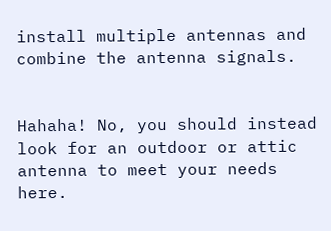install multiple antennas and combine the antenna signals.


Hahaha! No, you should instead look for an outdoor or attic antenna to meet your needs here.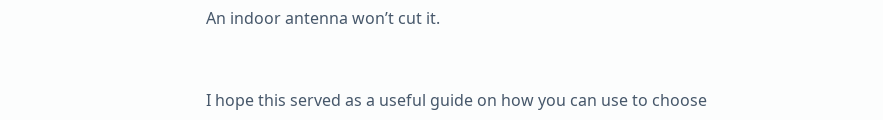An indoor antenna won’t cut it.


I hope this served as a useful guide on how you can use to choose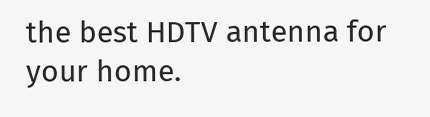the best HDTV antenna for your home.